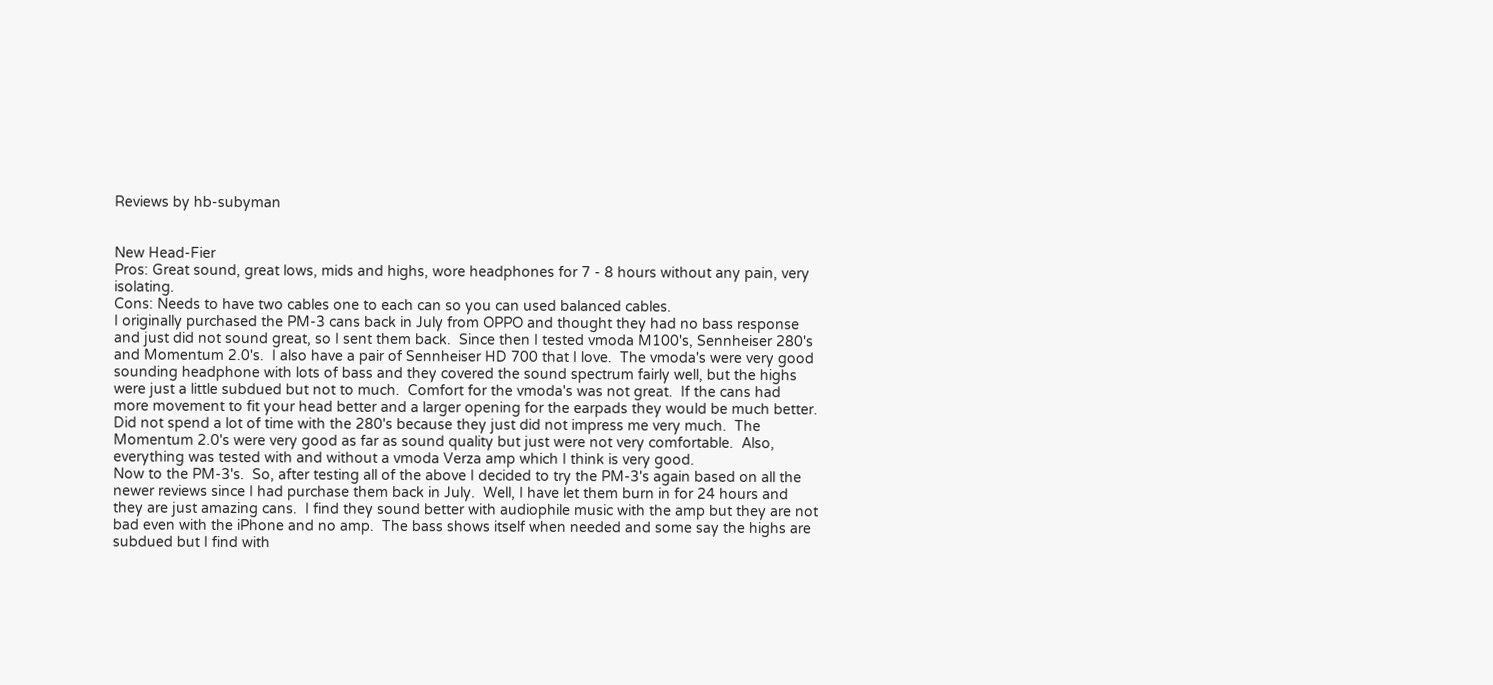Reviews by hb-subyman


New Head-Fier
Pros: Great sound, great lows, mids and highs, wore headphones for 7 - 8 hours without any pain, very isolating.
Cons: Needs to have two cables one to each can so you can used balanced cables.
I originally purchased the PM-3 cans back in July from OPPO and thought they had no bass response and just did not sound great, so I sent them back.  Since then I tested vmoda M100's, Sennheiser 280's and Momentum 2.0's.  I also have a pair of Sennheiser HD 700 that I love.  The vmoda's were very good sounding headphone with lots of bass and they covered the sound spectrum fairly well, but the highs were just a little subdued but not to much.  Comfort for the vmoda's was not great.  If the cans had more movement to fit your head better and a larger opening for the earpads they would be much better.  Did not spend a lot of time with the 280's because they just did not impress me very much.  The Momentum 2.0's were very good as far as sound quality but just were not very comfortable.  Also, everything was tested with and without a vmoda Verza amp which I think is very good.
Now to the PM-3's.  So, after testing all of the above I decided to try the PM-3's again based on all the newer reviews since I had purchase them back in July.  Well, I have let them burn in for 24 hours and they are just amazing cans.  I find they sound better with audiophile music with the amp but they are not bad even with the iPhone and no amp.  The bass shows itself when needed and some say the highs are subdued but I find with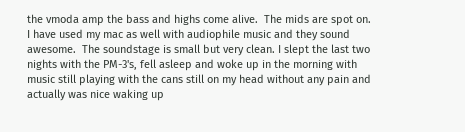the vmoda amp the bass and highs come alive.  The mids are spot on.  I have used my mac as well with audiophile music and they sound awesome.  The soundstage is small but very clean. I slept the last two nights with the PM-3's, fell asleep and woke up in the morning with music still playing with the cans still on my head without any pain and actually was nice waking up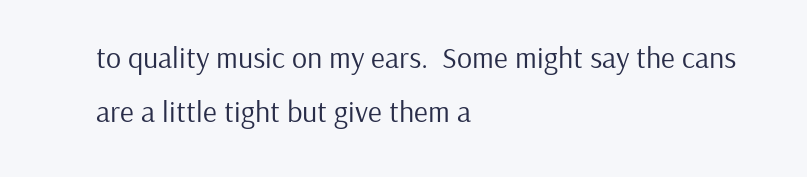to quality music on my ears.  Some might say the cans are a little tight but give them a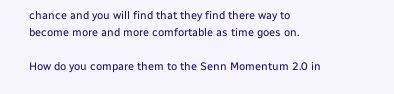chance and you will find that they find there way to become more and more comfortable as time goes on.

How do you compare them to the Senn Momentum 2.0 in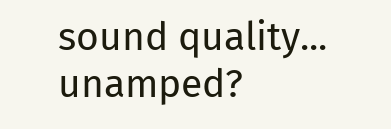sound quality... unamped?